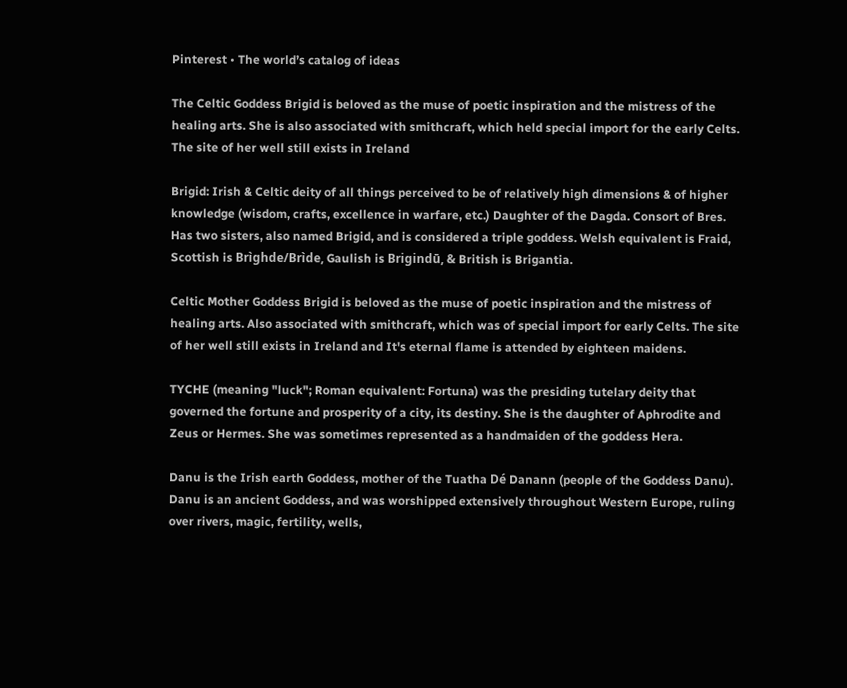Pinterest • The world’s catalog of ideas

The Celtic Goddess Brigid is beloved as the muse of poetic inspiration and the mistress of the healing arts. She is also associated with smithcraft, which held special import for the early Celts. The site of her well still exists in Ireland

Brigid: Irish & Celtic deity of all things perceived to be of relatively high dimensions & of higher knowledge (wisdom, crafts, excellence in warfare, etc.) Daughter of the Dagda. Consort of Bres. Has two sisters, also named Brigid, and is considered a triple goddess. Welsh equivalent is Fraid, Scottish is Brìghde/Brìde, Gaulish is Brigindū, & British is Brigantia.

Celtic Mother Goddess Brigid is beloved as the muse of poetic inspiration and the mistress of healing arts. Also associated with smithcraft, which was of special import for early Celts. The site of her well still exists in Ireland and It's eternal flame is attended by eighteen maidens.

TYCHE (meaning "luck"; Roman equivalent: Fortuna) was the presiding tutelary deity that governed the fortune and prosperity of a city, its destiny. She is the daughter of Aphrodite and Zeus or Hermes. She was sometimes represented as a handmaiden of the goddess Hera.

Danu is the Irish earth Goddess, mother of the Tuatha Dé Danann (people of the Goddess Danu). Danu is an ancient Goddess, and was worshipped extensively throughout Western Europe, ruling over rivers, magic, fertility, wells,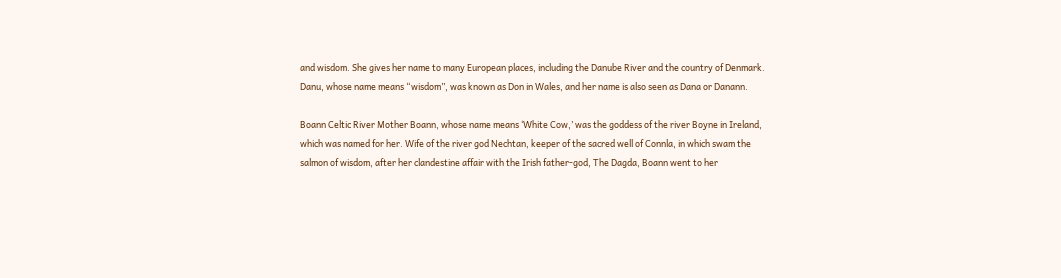and wisdom. She gives her name to many European places, including the Danube River and the country of Denmark. Danu, whose name means “wisdom”, was known as Don in Wales, and her name is also seen as Dana or Danann.

Boann Celtic River Mother Boann, whose name means ‘White Cow,’ was the goddess of the river Boyne in Ireland, which was named for her. Wife of the river god Nechtan, keeper of the sacred well of Connla, in which swam the salmon of wisdom, after her clandestine affair with the Irish father-god, The Dagda, Boann went to her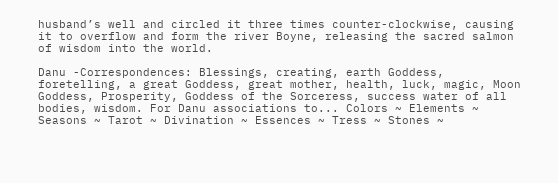husband’s well and circled it three times counter-clockwise, causing it to overflow and form the river Boyne, releasing the sacred salmon of wisdom into the world.

Danu -Correspondences: Blessings, creating, earth Goddess, foretelling, a great Goddess, great mother, health, luck, magic, Moon Goddess, Prosperity, Goddess of the Sorceress, success water of all bodies, wisdom. For Danu associations to... Colors ~ Elements ~ Seasons ~ Tarot ~ Divination ~ Essences ~ Tress ~ Stones ~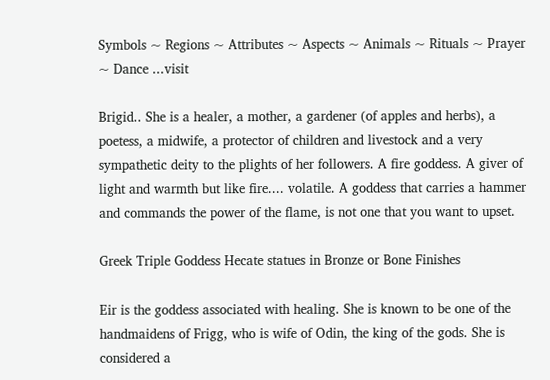Symbols ~ Regions ~ Attributes ~ Aspects ~ Animals ~ Rituals ~ Prayer ~ Dance ...visit

Brigid.. She is a healer, a mother, a gardener (of apples and herbs), a poetess, a midwife, a protector of children and livestock and a very sympathetic deity to the plights of her followers. A fire goddess. A giver of light and warmth but like fire.... volatile. A goddess that carries a hammer and commands the power of the flame, is not one that you want to upset.

Greek Triple Goddess Hecate statues in Bronze or Bone Finishes

Eir is the goddess associated with healing. She is known to be one of the handmaidens of Frigg, who is wife of Odin, the king of the gods. She is considered a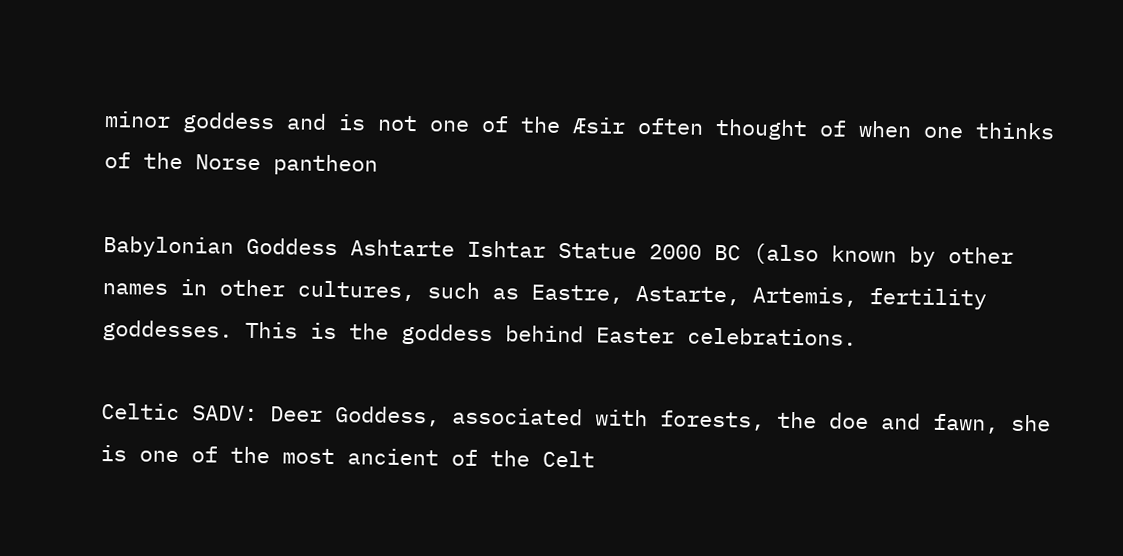minor goddess and is not one of the Æsir often thought of when one thinks of the Norse pantheon

Babylonian Goddess Ashtarte Ishtar Statue 2000 BC (also known by other names in other cultures, such as Eastre, Astarte, Artemis, fertility goddesses. This is the goddess behind Easter celebrations.

Celtic SADV: Deer Goddess, associated with forests, the doe and fawn, she is one of the most ancient of the Celt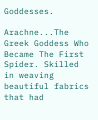Goddesses.

Arachne...The Greek Goddess Who Became The First Spider. Skilled in weaving beautiful fabrics that had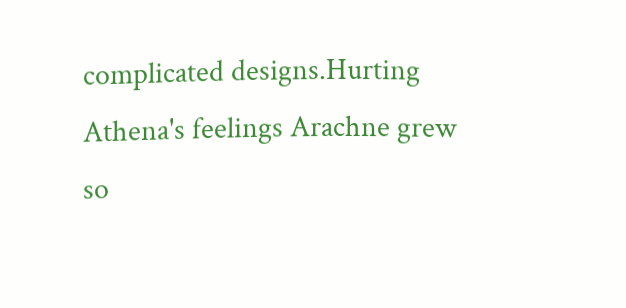complicated designs.Hurting Athena's feelings Arachne grew so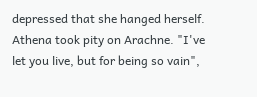depressed that she hanged herself. Athena took pity on Arachne. "I've let you live, but for being so vain",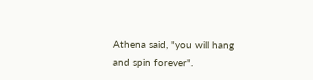Athena said, "you will hang and spin forever".